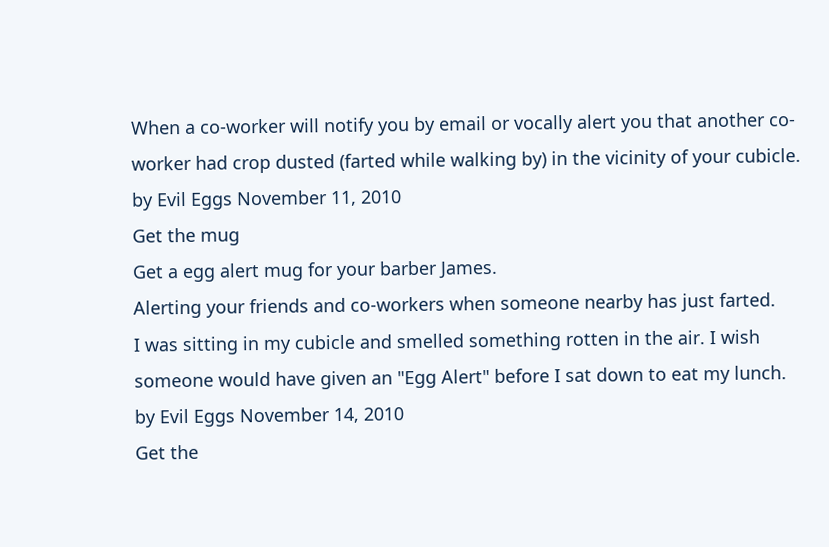When a co-worker will notify you by email or vocally alert you that another co-worker had crop dusted (farted while walking by) in the vicinity of your cubicle.
by Evil Eggs November 11, 2010
Get the mug
Get a egg alert mug for your barber James.
Alerting your friends and co-workers when someone nearby has just farted.
I was sitting in my cubicle and smelled something rotten in the air. I wish someone would have given an "Egg Alert" before I sat down to eat my lunch.
by Evil Eggs November 14, 2010
Get the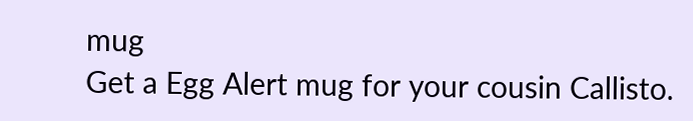mug
Get a Egg Alert mug for your cousin Callisto.